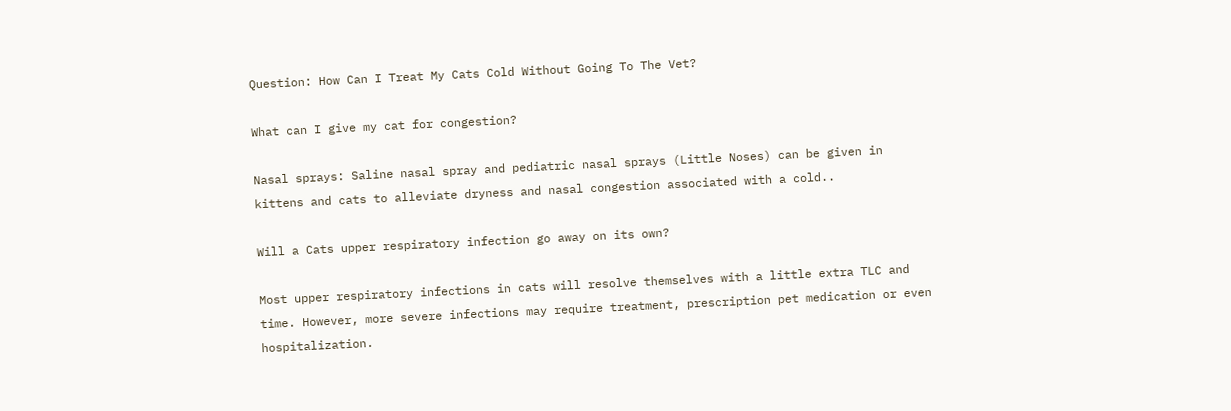Question: How Can I Treat My Cats Cold Without Going To The Vet?

What can I give my cat for congestion?

Nasal sprays: Saline nasal spray and pediatric nasal sprays (Little Noses) can be given in kittens and cats to alleviate dryness and nasal congestion associated with a cold..

Will a Cats upper respiratory infection go away on its own?

Most upper respiratory infections in cats will resolve themselves with a little extra TLC and time. However, more severe infections may require treatment, prescription pet medication or even hospitalization.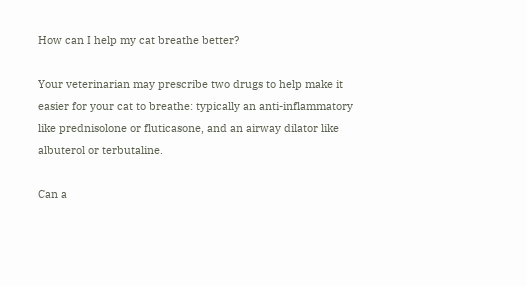How can I help my cat breathe better?

Your veterinarian may prescribe two drugs to help make it easier for your cat to breathe: typically an anti-inflammatory like prednisolone or fluticasone, and an airway dilator like albuterol or terbutaline.

Can a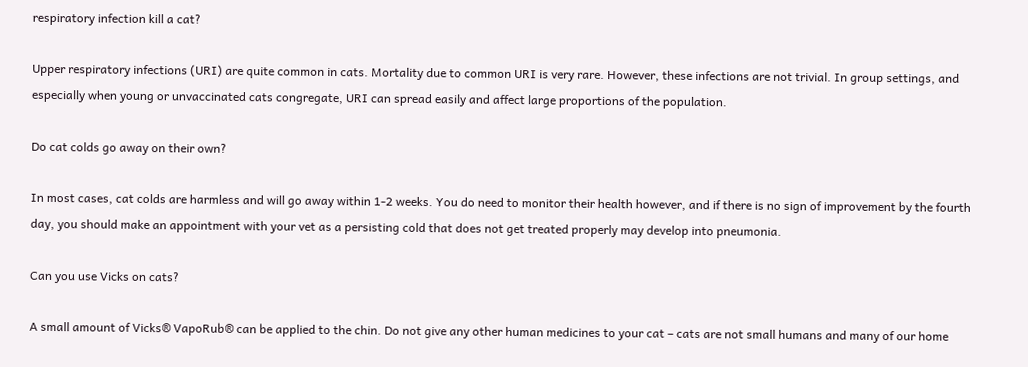respiratory infection kill a cat?

Upper respiratory infections (URI) are quite common in cats. Mortality due to common URI is very rare. However, these infections are not trivial. In group settings, and especially when young or unvaccinated cats congregate, URI can spread easily and affect large proportions of the population.

Do cat colds go away on their own?

In most cases, cat colds are harmless and will go away within 1-2 weeks. You do need to monitor their health however, and if there is no sign of improvement by the fourth day, you should make an appointment with your vet as a persisting cold that does not get treated properly may develop into pneumonia.

Can you use Vicks on cats?

A small amount of Vicks® VapoRub® can be applied to the chin. Do not give any other human medicines to your cat – cats are not small humans and many of our home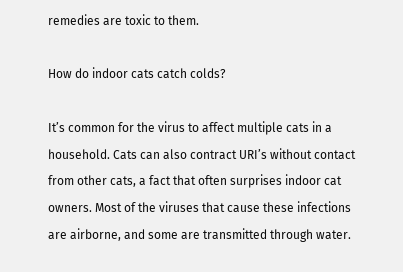remedies are toxic to them.

How do indoor cats catch colds?

It’s common for the virus to affect multiple cats in a household. Cats can also contract URI’s without contact from other cats, a fact that often surprises indoor cat owners. Most of the viruses that cause these infections are airborne, and some are transmitted through water.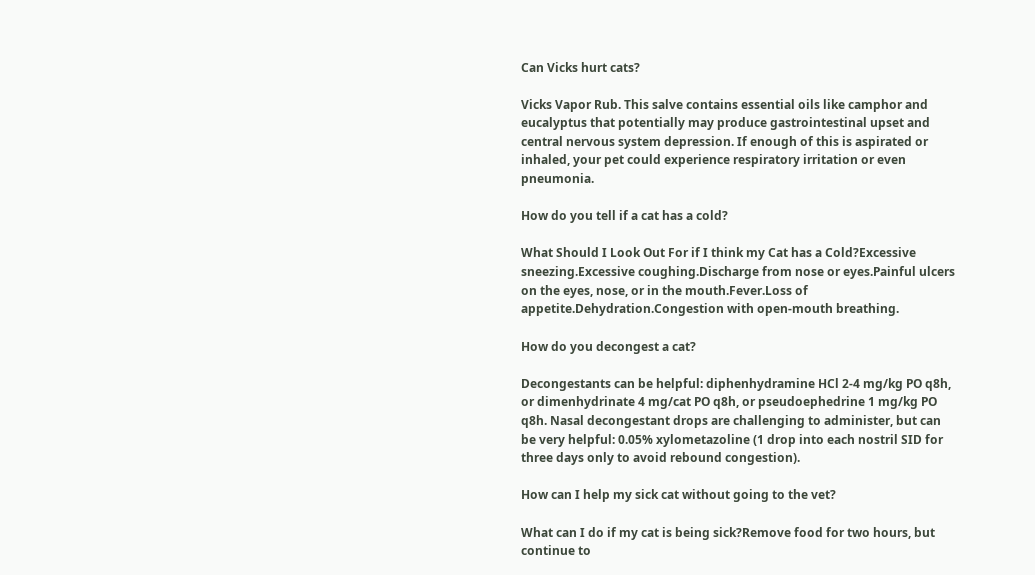Can Vicks hurt cats?

Vicks Vapor Rub. This salve contains essential oils like camphor and eucalyptus that potentially may produce gastrointestinal upset and central nervous system depression. If enough of this is aspirated or inhaled, your pet could experience respiratory irritation or even pneumonia.

How do you tell if a cat has a cold?

What Should I Look Out For if I think my Cat has a Cold?Excessive sneezing.Excessive coughing.Discharge from nose or eyes.Painful ulcers on the eyes, nose, or in the mouth.Fever.Loss of appetite.Dehydration.Congestion with open-mouth breathing.

How do you decongest a cat?

Decongestants can be helpful: diphenhydramine HCl 2-4 mg/kg PO q8h, or dimenhydrinate 4 mg/cat PO q8h, or pseudoephedrine 1 mg/kg PO q8h. Nasal decongestant drops are challenging to administer, but can be very helpful: 0.05% xylometazoline (1 drop into each nostril SID for three days only to avoid rebound congestion).

How can I help my sick cat without going to the vet?

What can I do if my cat is being sick?Remove food for two hours, but continue to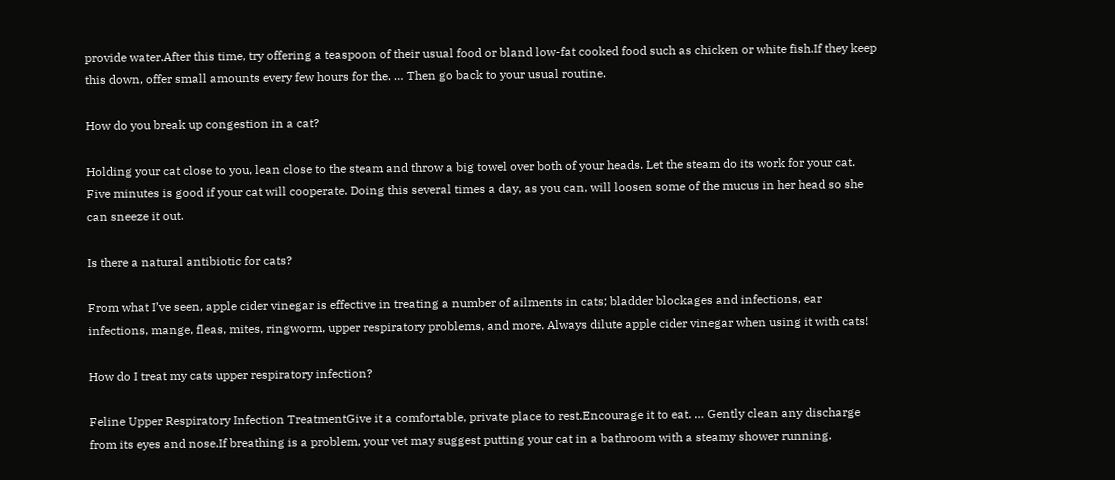provide water.After this time, try offering a teaspoon of their usual food or bland low-fat cooked food such as chicken or white fish.If they keep this down, offer small amounts every few hours for the. … Then go back to your usual routine.

How do you break up congestion in a cat?

Holding your cat close to you, lean close to the steam and throw a big towel over both of your heads. Let the steam do its work for your cat. Five minutes is good if your cat will cooperate. Doing this several times a day, as you can, will loosen some of the mucus in her head so she can sneeze it out.

Is there a natural antibiotic for cats?

From what I’ve seen, apple cider vinegar is effective in treating a number of ailments in cats; bladder blockages and infections, ear infections, mange, fleas, mites, ringworm, upper respiratory problems, and more. Always dilute apple cider vinegar when using it with cats!

How do I treat my cats upper respiratory infection?

Feline Upper Respiratory Infection TreatmentGive it a comfortable, private place to rest.Encourage it to eat. … Gently clean any discharge from its eyes and nose.If breathing is a problem, your vet may suggest putting your cat in a bathroom with a steamy shower running.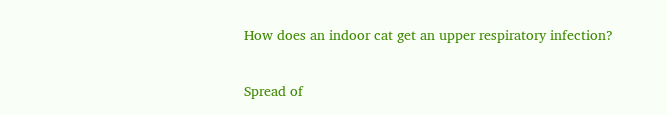How does an indoor cat get an upper respiratory infection?

Spread of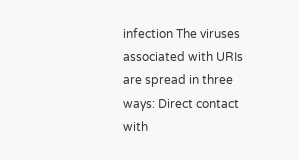infection The viruses associated with URIs are spread in three ways: Direct contact with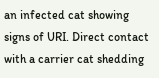an infected cat showing signs of URI. Direct contact with a carrier cat shedding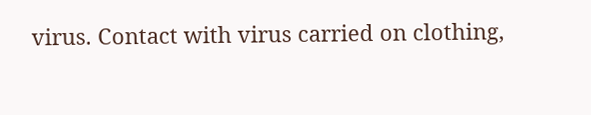virus. Contact with virus carried on clothing,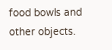food bowls and other objects.